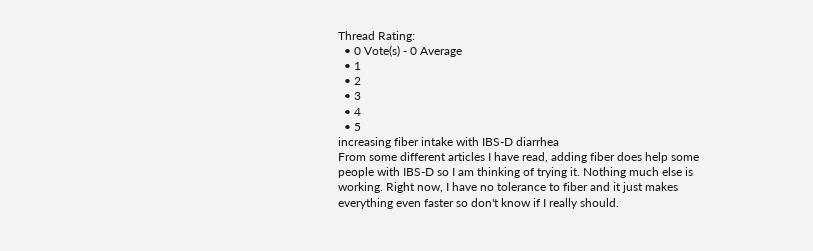Thread Rating:
  • 0 Vote(s) - 0 Average
  • 1
  • 2
  • 3
  • 4
  • 5
increasing fiber intake with IBS-D diarrhea
From some different articles I have read, adding fiber does help some people with IBS-D so I am thinking of trying it. Nothing much else is working. Right now, I have no tolerance to fiber and it just makes everything even faster so don't know if I really should.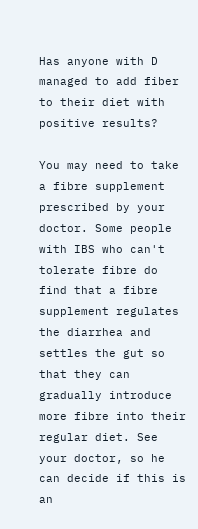Has anyone with D managed to add fiber to their diet with positive results?

You may need to take a fibre supplement prescribed by your doctor. Some people with IBS who can't tolerate fibre do find that a fibre supplement regulates the diarrhea and settles the gut so that they can gradually introduce more fibre into their regular diet. See your doctor, so he can decide if this is an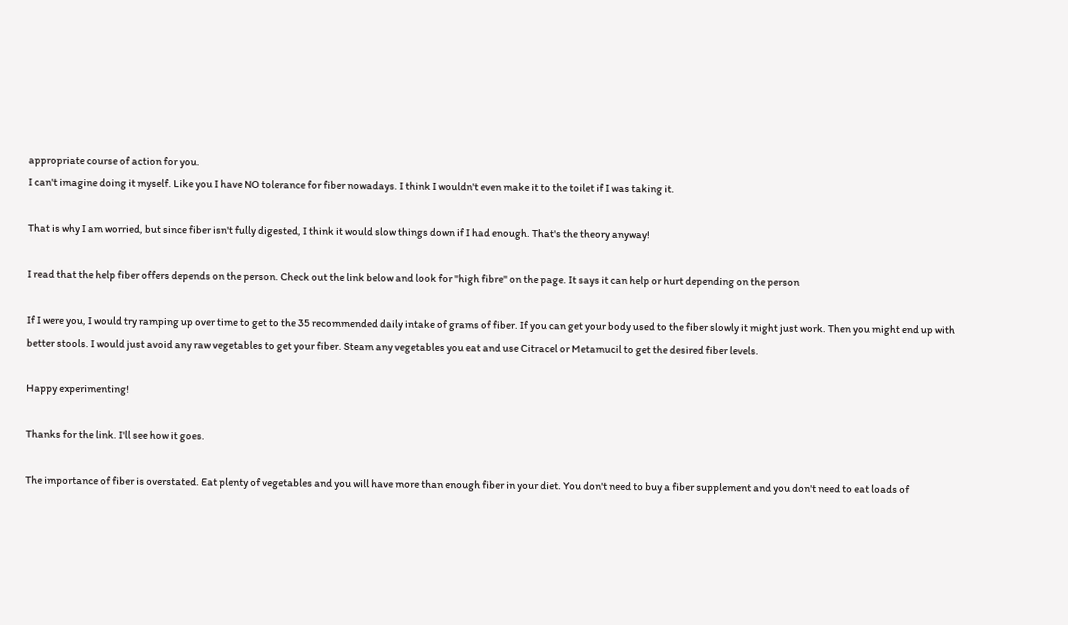appropriate course of action for you.
I can't imagine doing it myself. Like you I have NO tolerance for fiber nowadays. I think I wouldn't even make it to the toilet if I was taking it.

That is why I am worried, but since fiber isn't fully digested, I think it would slow things down if I had enough. That's the theory anyway!

I read that the help fiber offers depends on the person. Check out the link below and look for "high fibre" on the page. It says it can help or hurt depending on the person

If I were you, I would try ramping up over time to get to the 35 recommended daily intake of grams of fiber. If you can get your body used to the fiber slowly it might just work. Then you might end up with better stools. I would just avoid any raw vegetables to get your fiber. Steam any vegetables you eat and use Citracel or Metamucil to get the desired fiber levels.

Happy experimenting!

Thanks for the link. I'll see how it goes.

The importance of fiber is overstated. Eat plenty of vegetables and you will have more than enough fiber in your diet. You don't need to buy a fiber supplement and you don't need to eat loads of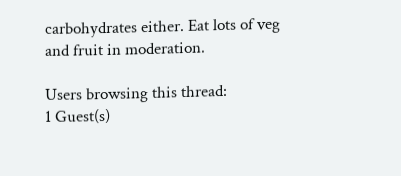carbohydrates either. Eat lots of veg and fruit in moderation.

Users browsing this thread:
1 Guest(s)